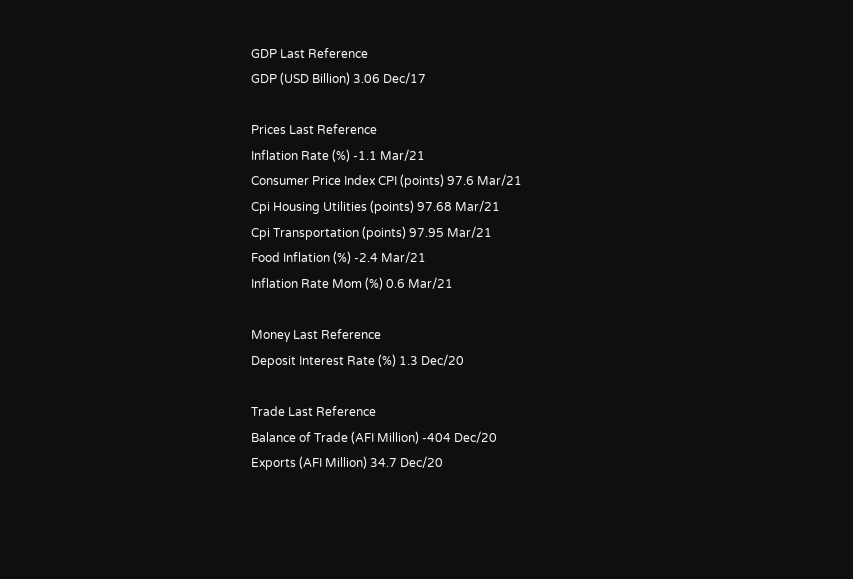GDP Last Reference
GDP (USD Billion) 3.06 Dec/17

Prices Last Reference
Inflation Rate (%) -1.1 Mar/21
Consumer Price Index CPI (points) 97.6 Mar/21
Cpi Housing Utilities (points) 97.68 Mar/21
Cpi Transportation (points) 97.95 Mar/21
Food Inflation (%) -2.4 Mar/21
Inflation Rate Mom (%) 0.6 Mar/21

Money Last Reference
Deposit Interest Rate (%) 1.3 Dec/20

Trade Last Reference
Balance of Trade (AFI Million) -404 Dec/20
Exports (AFI Million) 34.7 Dec/20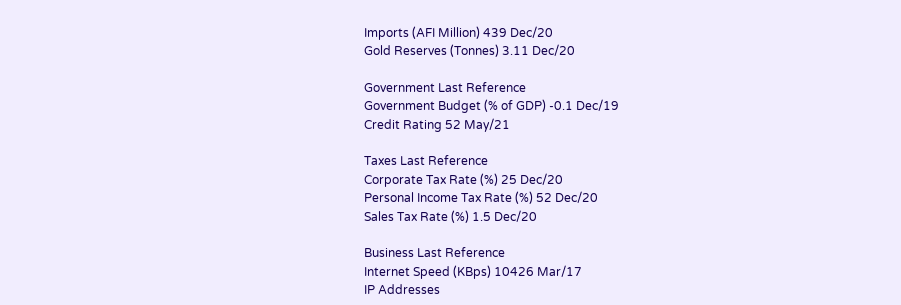Imports (AFI Million) 439 Dec/20
Gold Reserves (Tonnes) 3.11 Dec/20

Government Last Reference
Government Budget (% of GDP) -0.1 Dec/19
Credit Rating 52 May/21

Taxes Last Reference
Corporate Tax Rate (%) 25 Dec/20
Personal Income Tax Rate (%) 52 Dec/20
Sales Tax Rate (%) 1.5 Dec/20

Business Last Reference
Internet Speed (KBps) 10426 Mar/17
IP Addresses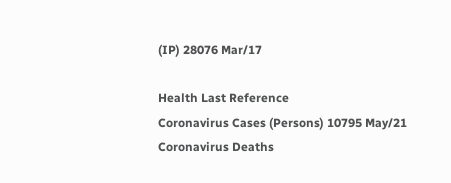(IP) 28076 Mar/17

Health Last Reference
Coronavirus Cases (Persons) 10795 May/21
Coronavirus Deaths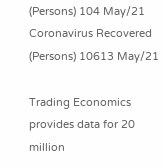(Persons) 104 May/21
Coronavirus Recovered (Persons) 10613 May/21

Trading Economics provides data for 20 million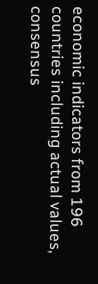economic indicators from 196 countries including actual values, consensus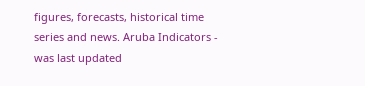figures, forecasts, historical time series and news. Aruba Indicators - was last updated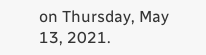on Thursday, May 13, 2021.